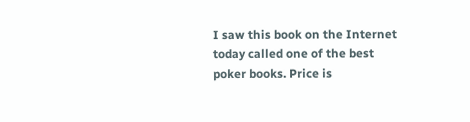I saw this book on the Internet today called one of the best poker books. Price is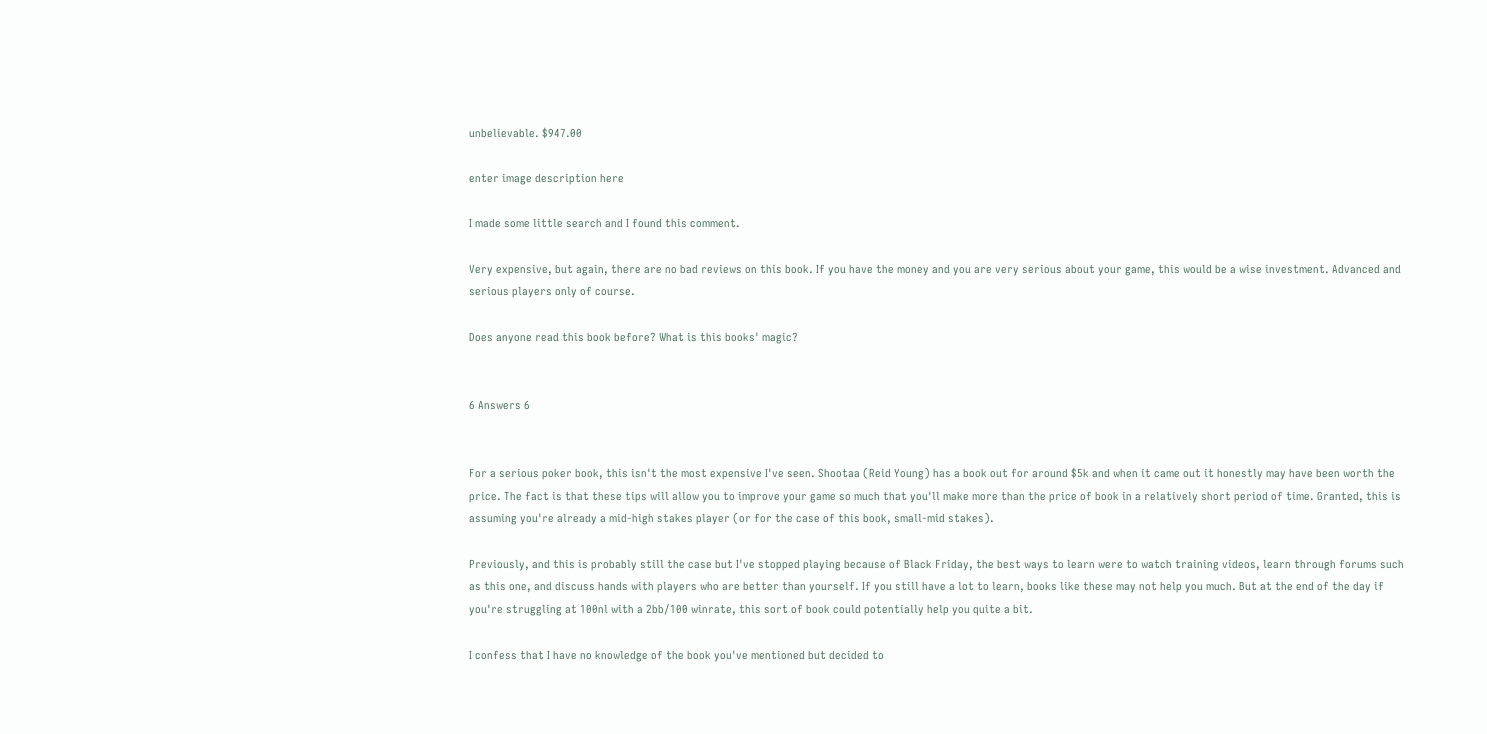unbelievable. $947.00

enter image description here

I made some little search and I found this comment.

Very expensive, but again, there are no bad reviews on this book. If you have the money and you are very serious about your game, this would be a wise investment. Advanced and serious players only of course.

Does anyone read this book before? What is this books' magic?


6 Answers 6


For a serious poker book, this isn't the most expensive I've seen. Shootaa (Reid Young) has a book out for around $5k and when it came out it honestly may have been worth the price. The fact is that these tips will allow you to improve your game so much that you'll make more than the price of book in a relatively short period of time. Granted, this is assuming you're already a mid-high stakes player (or for the case of this book, small-mid stakes).

Previously, and this is probably still the case but I've stopped playing because of Black Friday, the best ways to learn were to watch training videos, learn through forums such as this one, and discuss hands with players who are better than yourself. If you still have a lot to learn, books like these may not help you much. But at the end of the day if you're struggling at 100nl with a 2bb/100 winrate, this sort of book could potentially help you quite a bit.

I confess that I have no knowledge of the book you've mentioned but decided to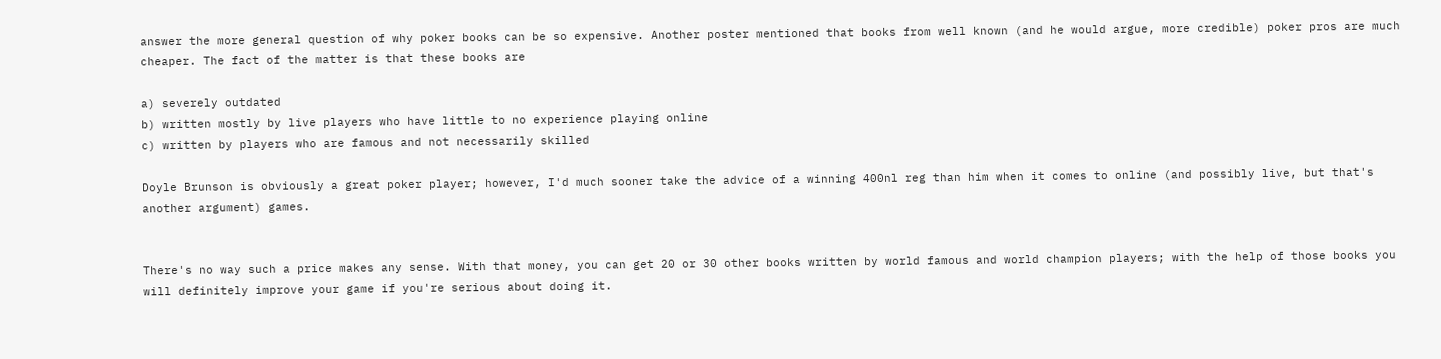answer the more general question of why poker books can be so expensive. Another poster mentioned that books from well known (and he would argue, more credible) poker pros are much cheaper. The fact of the matter is that these books are

a) severely outdated
b) written mostly by live players who have little to no experience playing online
c) written by players who are famous and not necessarily skilled

Doyle Brunson is obviously a great poker player; however, I'd much sooner take the advice of a winning 400nl reg than him when it comes to online (and possibly live, but that's another argument) games.


There's no way such a price makes any sense. With that money, you can get 20 or 30 other books written by world famous and world champion players; with the help of those books you will definitely improve your game if you're serious about doing it.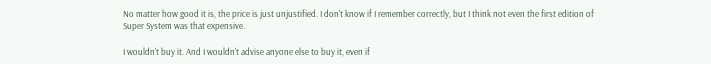No matter how good it is, the price is just unjustified. I don't know if I remember correctly, but I think not even the first edition of Super System was that expensive.

I wouldn't buy it. And I wouldn't advise anyone else to buy it, even if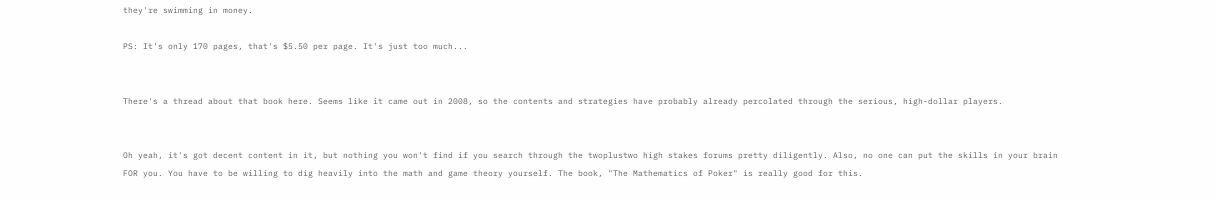they're swimming in money.

PS: It's only 170 pages, that's $5.50 per page. It's just too much...


There's a thread about that book here. Seems like it came out in 2008, so the contents and strategies have probably already percolated through the serious, high-dollar players.


Oh yeah, it's got decent content in it, but nothing you won't find if you search through the twoplustwo high stakes forums pretty diligently. Also, no one can put the skills in your brain FOR you. You have to be willing to dig heavily into the math and game theory yourself. The book, "The Mathematics of Poker" is really good for this.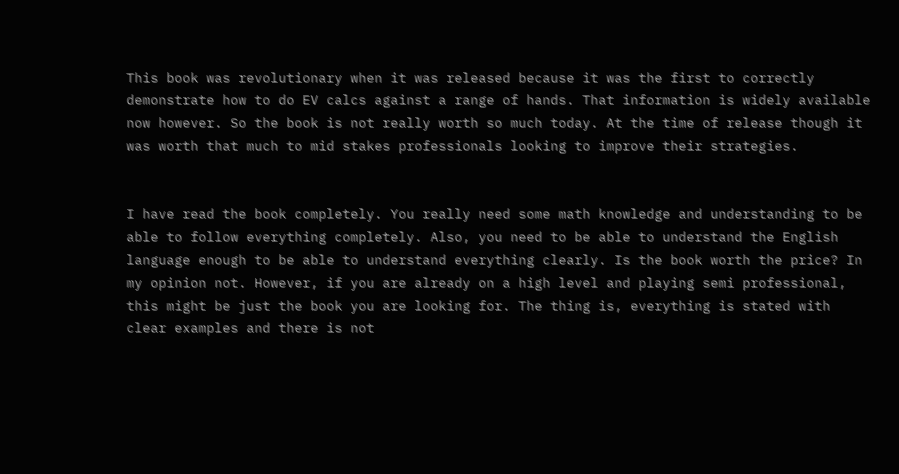This book was revolutionary when it was released because it was the first to correctly demonstrate how to do EV calcs against a range of hands. That information is widely available now however. So the book is not really worth so much today. At the time of release though it was worth that much to mid stakes professionals looking to improve their strategies.


I have read the book completely. You really need some math knowledge and understanding to be able to follow everything completely. Also, you need to be able to understand the English language enough to be able to understand everything clearly. Is the book worth the price? In my opinion not. However, if you are already on a high level and playing semi professional, this might be just the book you are looking for. The thing is, everything is stated with clear examples and there is not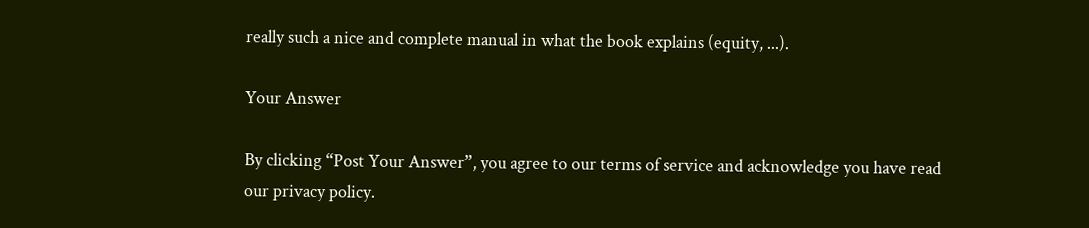really such a nice and complete manual in what the book explains (equity, ...).

Your Answer

By clicking “Post Your Answer”, you agree to our terms of service and acknowledge you have read our privacy policy.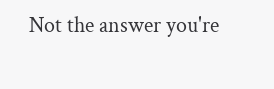Not the answer you're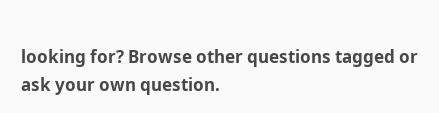looking for? Browse other questions tagged or ask your own question.